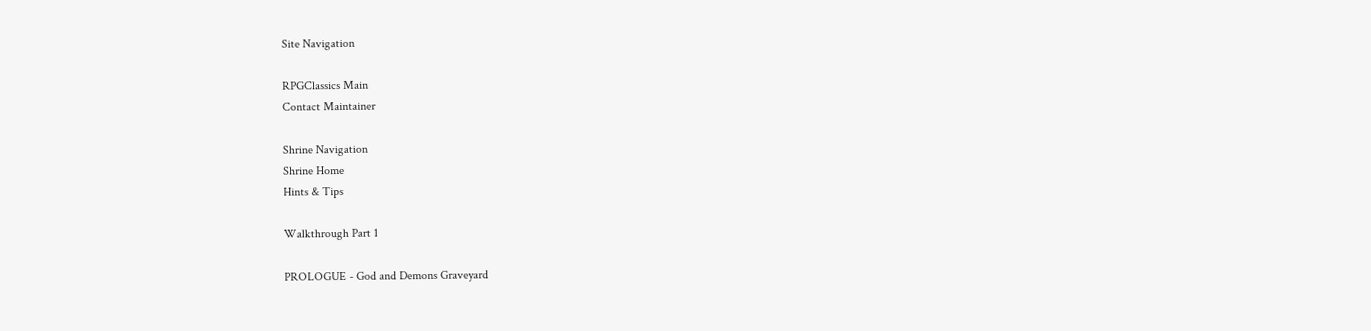Site Navigation

RPGClassics Main
Contact Maintainer

Shrine Navigation
Shrine Home
Hints & Tips

Walkthrough Part 1

PROLOGUE - God and Demons Graveyard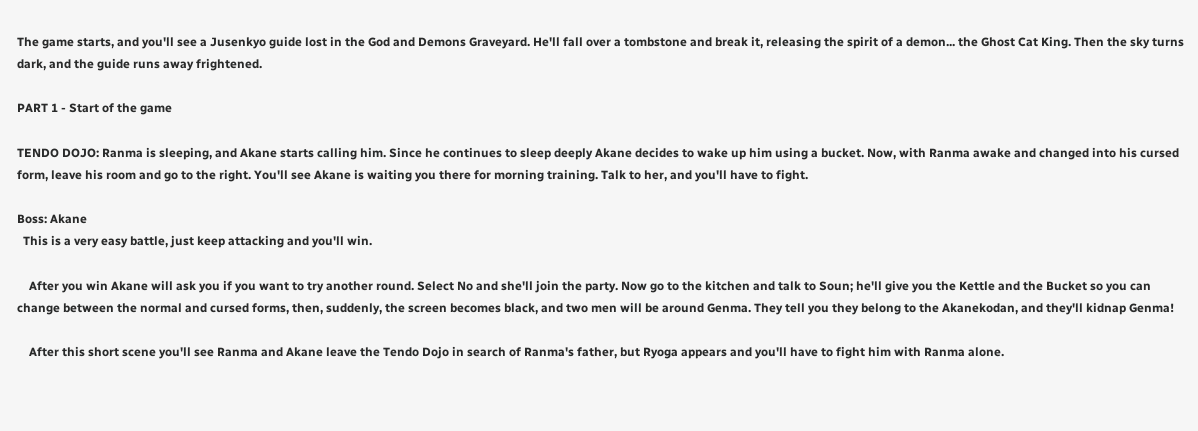The game starts, and you'll see a Jusenkyo guide lost in the God and Demons Graveyard. He'll fall over a tombstone and break it, releasing the spirit of a demon... the Ghost Cat King. Then the sky turns dark, and the guide runs away frightened.

PART 1 - Start of the game

TENDO DOJO: Ranma is sleeping, and Akane starts calling him. Since he continues to sleep deeply Akane decides to wake up him using a bucket. Now, with Ranma awake and changed into his cursed form, leave his room and go to the right. You'll see Akane is waiting you there for morning training. Talk to her, and you'll have to fight.

Boss: Akane
  This is a very easy battle, just keep attacking and you'll win.

    After you win Akane will ask you if you want to try another round. Select No and she'll join the party. Now go to the kitchen and talk to Soun; he'll give you the Kettle and the Bucket so you can change between the normal and cursed forms, then, suddenly, the screen becomes black, and two men will be around Genma. They tell you they belong to the Akanekodan, and they'll kidnap Genma!

    After this short scene you'll see Ranma and Akane leave the Tendo Dojo in search of Ranma's father, but Ryoga appears and you'll have to fight him with Ranma alone.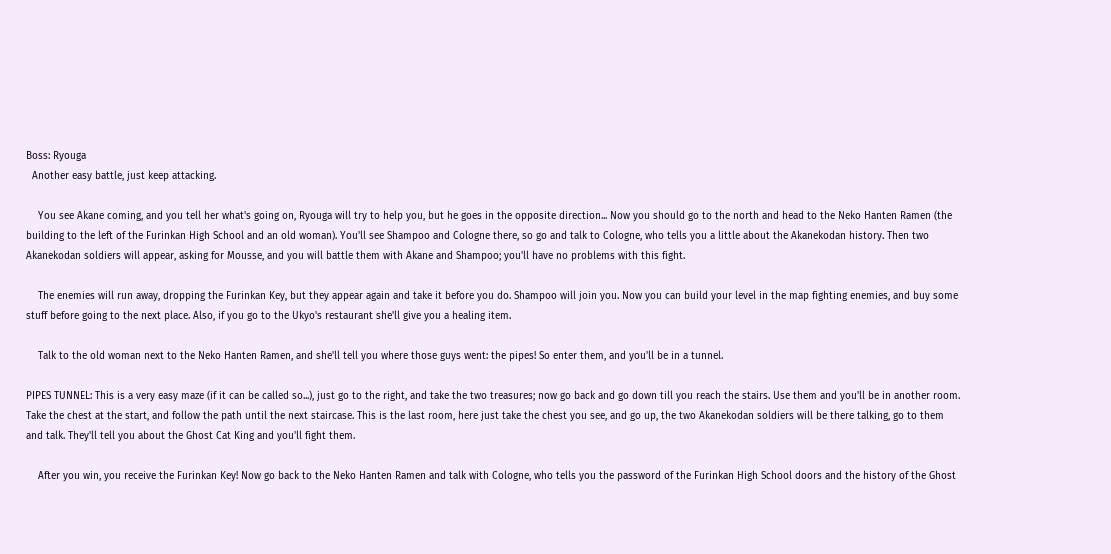Boss: Ryouga
  Another easy battle, just keep attacking.

    You see Akane coming, and you tell her what's going on, Ryouga will try to help you, but he goes in the opposite direction... Now you should go to the north and head to the Neko Hanten Ramen (the building to the left of the Furinkan High School and an old woman). You'll see Shampoo and Cologne there, so go and talk to Cologne, who tells you a little about the Akanekodan history. Then two Akanekodan soldiers will appear, asking for Mousse, and you will battle them with Akane and Shampoo; you'll have no problems with this fight.

    The enemies will run away, dropping the Furinkan Key, but they appear again and take it before you do. Shampoo will join you. Now you can build your level in the map fighting enemies, and buy some stuff before going to the next place. Also, if you go to the Ukyo's restaurant she'll give you a healing item.

    Talk to the old woman next to the Neko Hanten Ramen, and she'll tell you where those guys went: the pipes! So enter them, and you'll be in a tunnel.

PIPES TUNNEL: This is a very easy maze (if it can be called so...), just go to the right, and take the two treasures; now go back and go down till you reach the stairs. Use them and you'll be in another room. Take the chest at the start, and follow the path until the next staircase. This is the last room, here just take the chest you see, and go up, the two Akanekodan soldiers will be there talking, go to them and talk. They'll tell you about the Ghost Cat King and you'll fight them.

    After you win, you receive the Furinkan Key! Now go back to the Neko Hanten Ramen and talk with Cologne, who tells you the password of the Furinkan High School doors and the history of the Ghost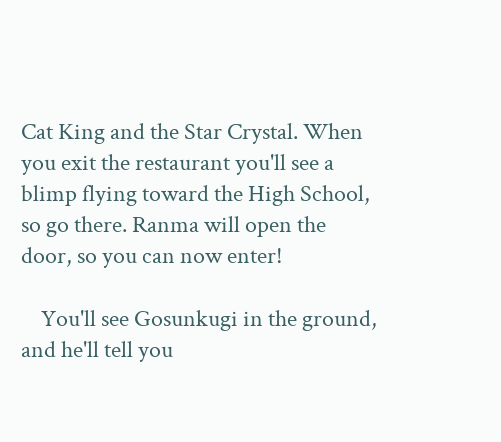Cat King and the Star Crystal. When you exit the restaurant you'll see a blimp flying toward the High School, so go there. Ranma will open the door, so you can now enter!

    You'll see Gosunkugi in the ground, and he'll tell you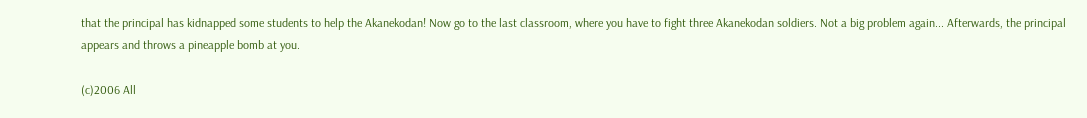that the principal has kidnapped some students to help the Akanekodan! Now go to the last classroom, where you have to fight three Akanekodan soldiers. Not a big problem again... Afterwards, the principal appears and throws a pineapple bomb at you.

(c)2006 All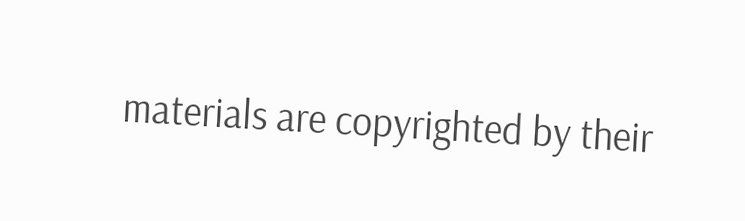materials are copyrighted by their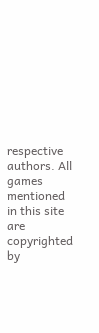respective authors. All games mentioned in this site are copyrighted by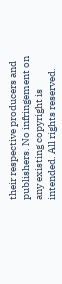their respective producers and publishers. No infringement on any existing copyright is intended. All rights reserved.